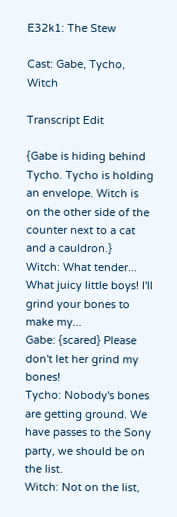E32k1: The Stew

Cast: Gabe, Tycho, Witch

Transcript Edit

{Gabe is hiding behind Tycho. Tycho is holding an envelope. Witch is on the other side of the counter next to a cat and a cauldron.}
Witch: What tender... What juicy little boys! I'll grind your bones to make my...
Gabe: {scared} Please don't let her grind my bones!
Tycho: Nobody's bones are getting ground. We have passes to the Sony party, we should be on the list.
Witch: Not on the list,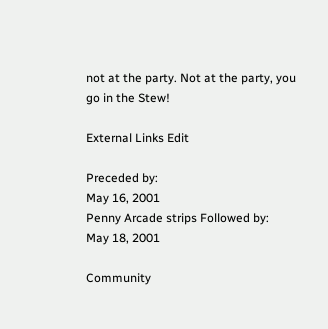not at the party. Not at the party, you go in the Stew!

External Links Edit

Preceded by:
May 16, 2001
Penny Arcade strips Followed by:
May 18, 2001

Community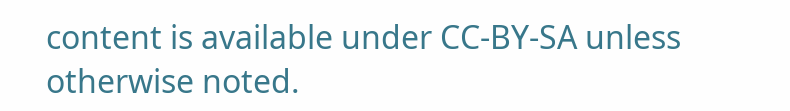content is available under CC-BY-SA unless otherwise noted.